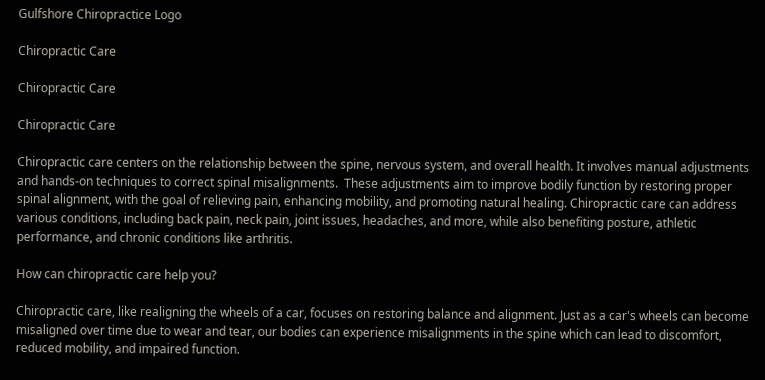Gulfshore Chiropractice Logo

Chiropractic Care

Chiropractic Care

Chiropractic Care

Chiropractic care centers on the relationship between the spine, nervous system, and overall health. It involves manual adjustments and hands-on techniques to correct spinal misalignments.  These adjustments aim to improve bodily function by restoring proper spinal alignment, with the goal of relieving pain, enhancing mobility, and promoting natural healing. Chiropractic care can address various conditions, including back pain, neck pain, joint issues, headaches, and more, while also benefiting posture, athletic performance, and chronic conditions like arthritis.

How can chiropractic care help you?

Chiropractic care, like realigning the wheels of a car, focuses on restoring balance and alignment. Just as a car's wheels can become misaligned over time due to wear and tear, our bodies can experience misalignments in the spine which can lead to discomfort, reduced mobility, and impaired function.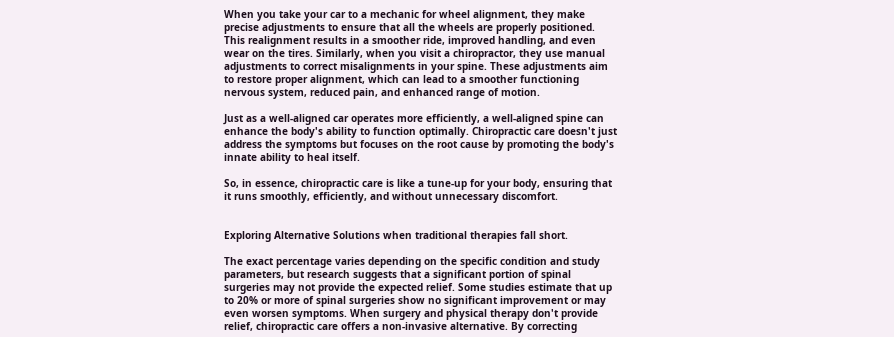When you take your car to a mechanic for wheel alignment, they make precise adjustments to ensure that all the wheels are properly positioned. This realignment results in a smoother ride, improved handling, and even wear on the tires. Similarly, when you visit a chiropractor, they use manual adjustments to correct misalignments in your spine. These adjustments aim to restore proper alignment, which can lead to a smoother functioning nervous system, reduced pain, and enhanced range of motion.

Just as a well-aligned car operates more efficiently, a well-aligned spine can enhance the body's ability to function optimally. Chiropractic care doesn't just address the symptoms but focuses on the root cause by promoting the body's innate ability to heal itself.

So, in essence, chiropractic care is like a tune-up for your body, ensuring that it runs smoothly, efficiently, and without unnecessary discomfort.


Exploring Alternative Solutions when traditional therapies fall short.

The exact percentage varies depending on the specific condition and study parameters, but research suggests that a significant portion of spinal surgeries may not provide the expected relief. Some studies estimate that up to 20% or more of spinal surgeries show no significant improvement or may even worsen symptoms. When surgery and physical therapy don't provide relief, chiropractic care offers a non-invasive alternative. By correcting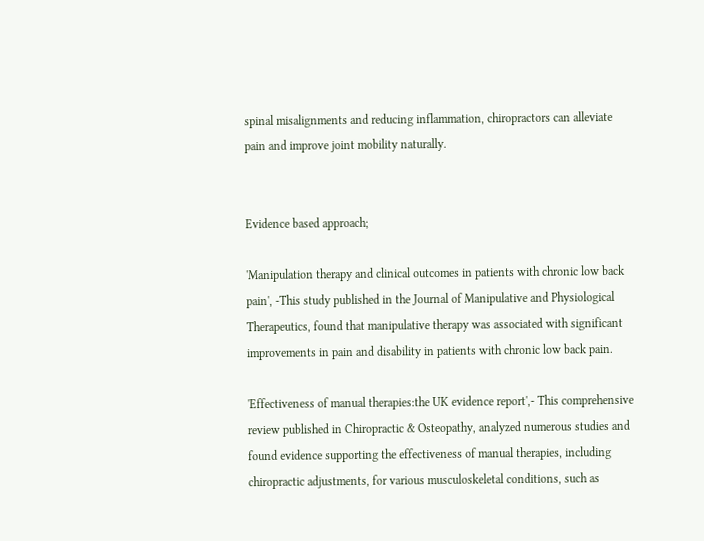spinal misalignments and reducing inflammation, chiropractors can alleviate pain and improve joint mobility naturally.


Evidence based approach;

'Manipulation therapy and clinical outcomes in patients with chronic low back pain', -This study published in the Journal of Manipulative and Physiological Therapeutics, found that manipulative therapy was associated with significant improvements in pain and disability in patients with chronic low back pain.

'Effectiveness of manual therapies:the UK evidence report',- This comprehensive review published in Chiropractic & Osteopathy, analyzed numerous studies and found evidence supporting the effectiveness of manual therapies, including chiropractic adjustments, for various musculoskeletal conditions, such as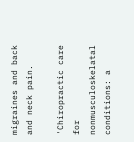migraines and back and neck pain.

'Chiropractic care for nonmusculoskelatal conditions: a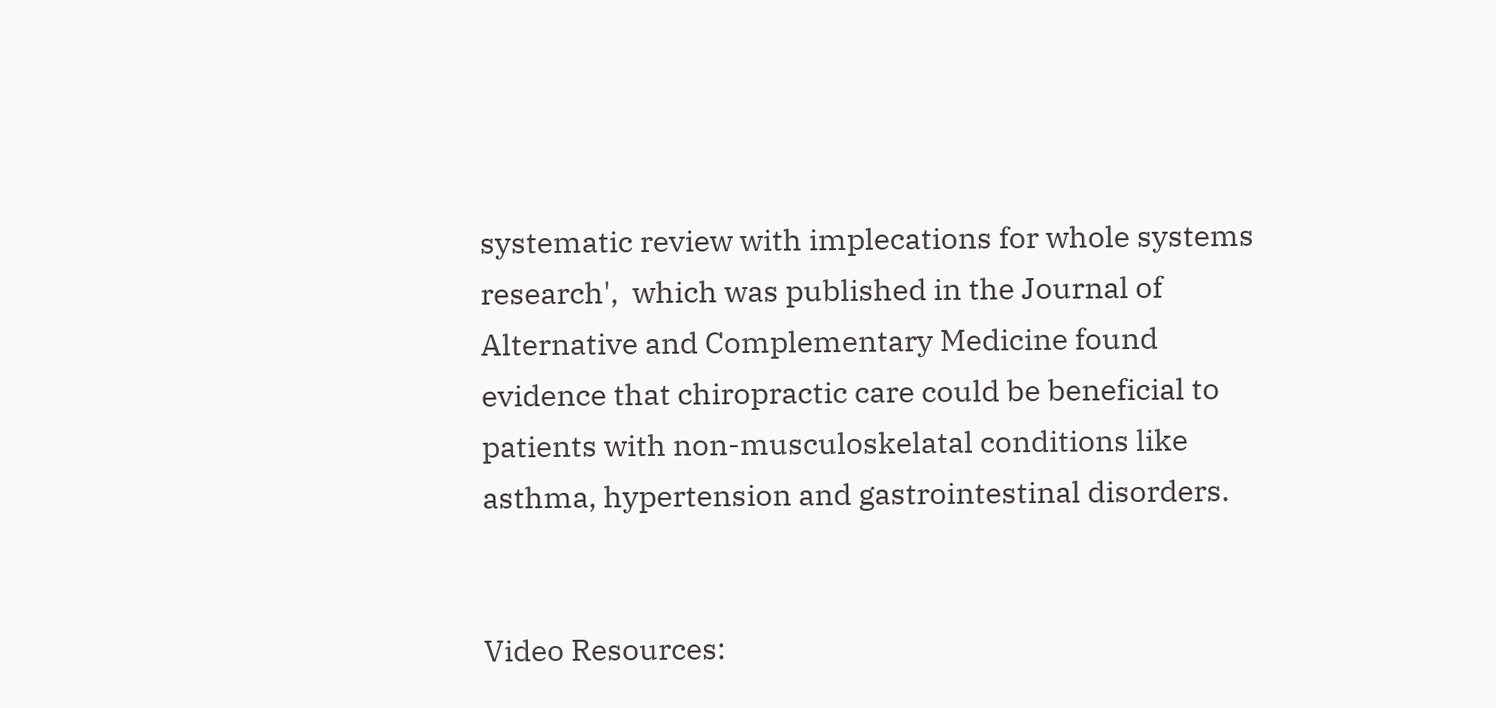systematic review with implecations for whole systems research',  which was published in the Journal of Alternative and Complementary Medicine found evidence that chiropractic care could be beneficial to patients with non-musculoskelatal conditions like asthma, hypertension and gastrointestinal disorders.


Video Resources: